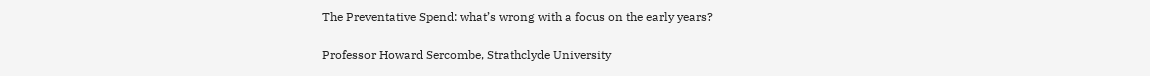The Preventative Spend: what’s wrong with a focus on the early years?

Professor Howard Sercombe, Strathclyde University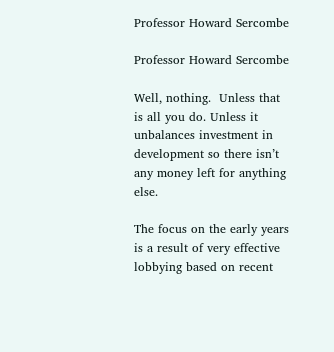Professor Howard Sercombe

Professor Howard Sercombe

Well, nothing.  Unless that is all you do. Unless it unbalances investment in development so there isn’t any money left for anything else.

The focus on the early years is a result of very effective lobbying based on recent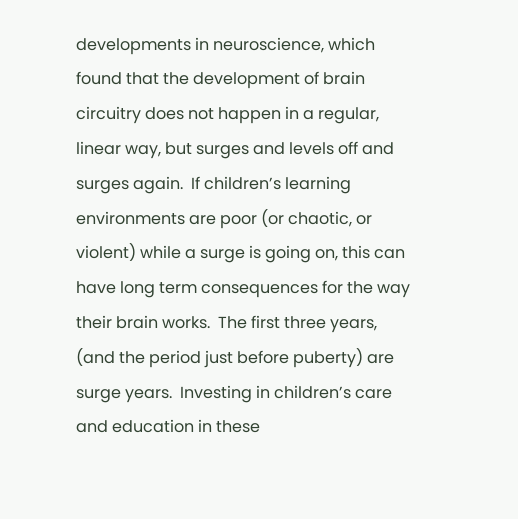developments in neuroscience, which found that the development of brain circuitry does not happen in a regular, linear way, but surges and levels off and surges again.  If children’s learning environments are poor (or chaotic, or violent) while a surge is going on, this can have long term consequences for the way their brain works.  The first three years, (and the period just before puberty) are surge years.  Investing in children’s care and education in these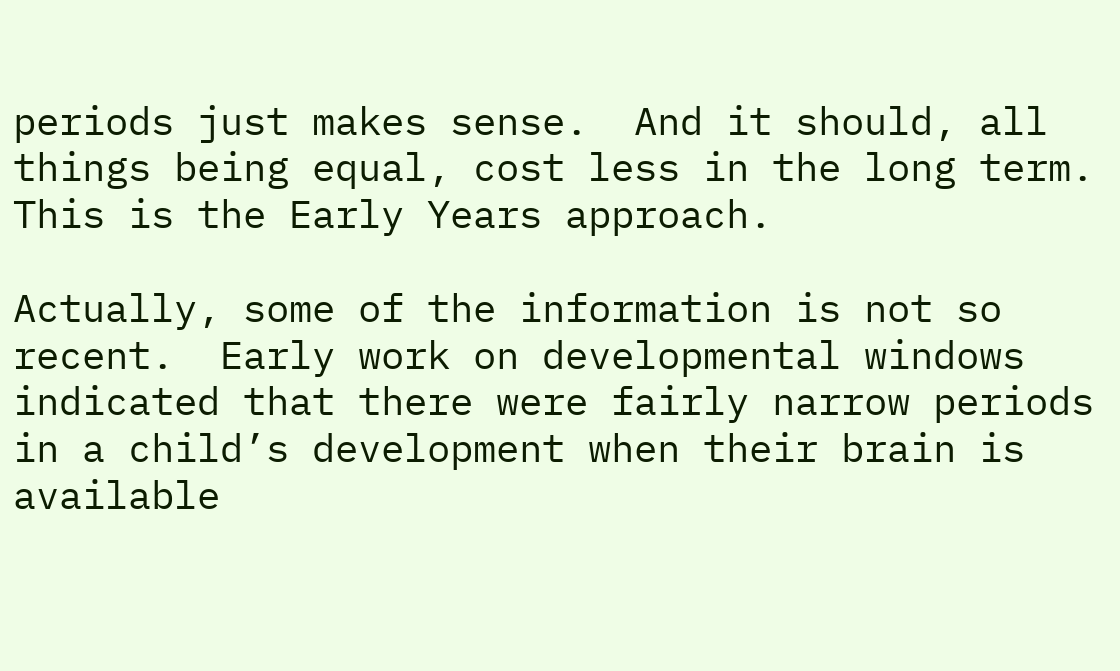periods just makes sense.  And it should, all things being equal, cost less in the long term.  This is the Early Years approach.

Actually, some of the information is not so recent.  Early work on developmental windows indicated that there were fairly narrow periods in a child’s development when their brain is available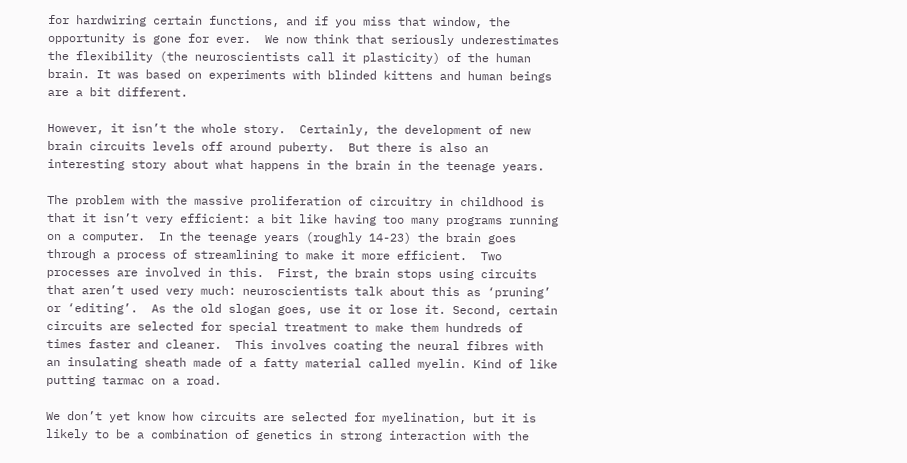for hardwiring certain functions, and if you miss that window, the opportunity is gone for ever.  We now think that seriously underestimates the flexibility (the neuroscientists call it plasticity) of the human brain. It was based on experiments with blinded kittens and human beings are a bit different.

However, it isn’t the whole story.  Certainly, the development of new brain circuits levels off around puberty.  But there is also an interesting story about what happens in the brain in the teenage years.

The problem with the massive proliferation of circuitry in childhood is that it isn’t very efficient: a bit like having too many programs running on a computer.  In the teenage years (roughly 14-23) the brain goes through a process of streamlining to make it more efficient.  Two processes are involved in this.  First, the brain stops using circuits that aren’t used very much: neuroscientists talk about this as ‘pruning’ or ‘editing’.  As the old slogan goes, use it or lose it. Second, certain circuits are selected for special treatment to make them hundreds of times faster and cleaner.  This involves coating the neural fibres with an insulating sheath made of a fatty material called myelin. Kind of like putting tarmac on a road.

We don’t yet know how circuits are selected for myelination, but it is likely to be a combination of genetics in strong interaction with the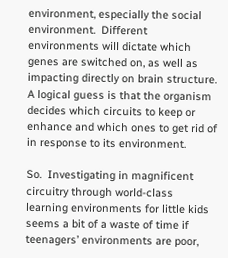environment, especially the social environment.  Different environments will dictate which genes are switched on, as well as impacting directly on brain structure.  A logical guess is that the organism decides which circuits to keep or enhance and which ones to get rid of in response to its environment.

So.  Investigating in magnificent circuitry through world-class learning environments for little kids seems a bit of a waste of time if teenagers’ environments are poor,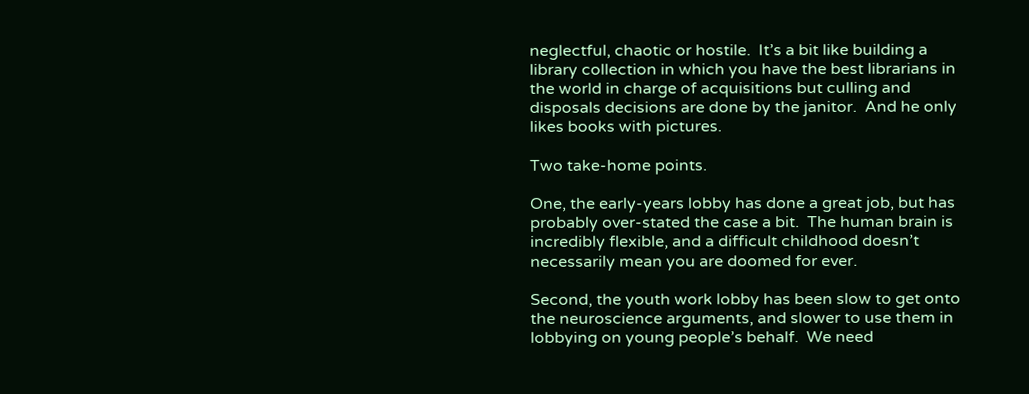neglectful, chaotic or hostile.  It’s a bit like building a library collection in which you have the best librarians in the world in charge of acquisitions but culling and disposals decisions are done by the janitor.  And he only likes books with pictures.

Two take-home points.

One, the early-years lobby has done a great job, but has probably over-stated the case a bit.  The human brain is incredibly flexible, and a difficult childhood doesn’t necessarily mean you are doomed for ever.

Second, the youth work lobby has been slow to get onto the neuroscience arguments, and slower to use them in lobbying on young people’s behalf.  We need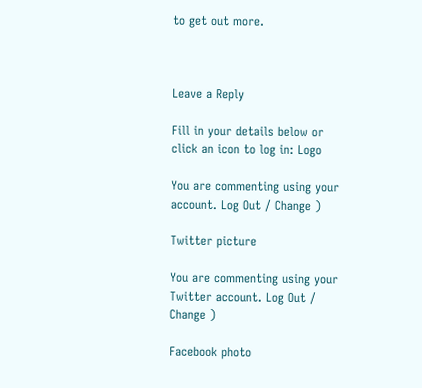to get out more.



Leave a Reply

Fill in your details below or click an icon to log in: Logo

You are commenting using your account. Log Out / Change )

Twitter picture

You are commenting using your Twitter account. Log Out / Change )

Facebook photo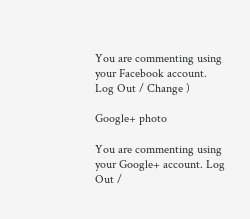You are commenting using your Facebook account. Log Out / Change )

Google+ photo

You are commenting using your Google+ account. Log Out /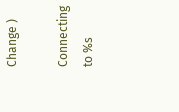Change )

Connecting to %s